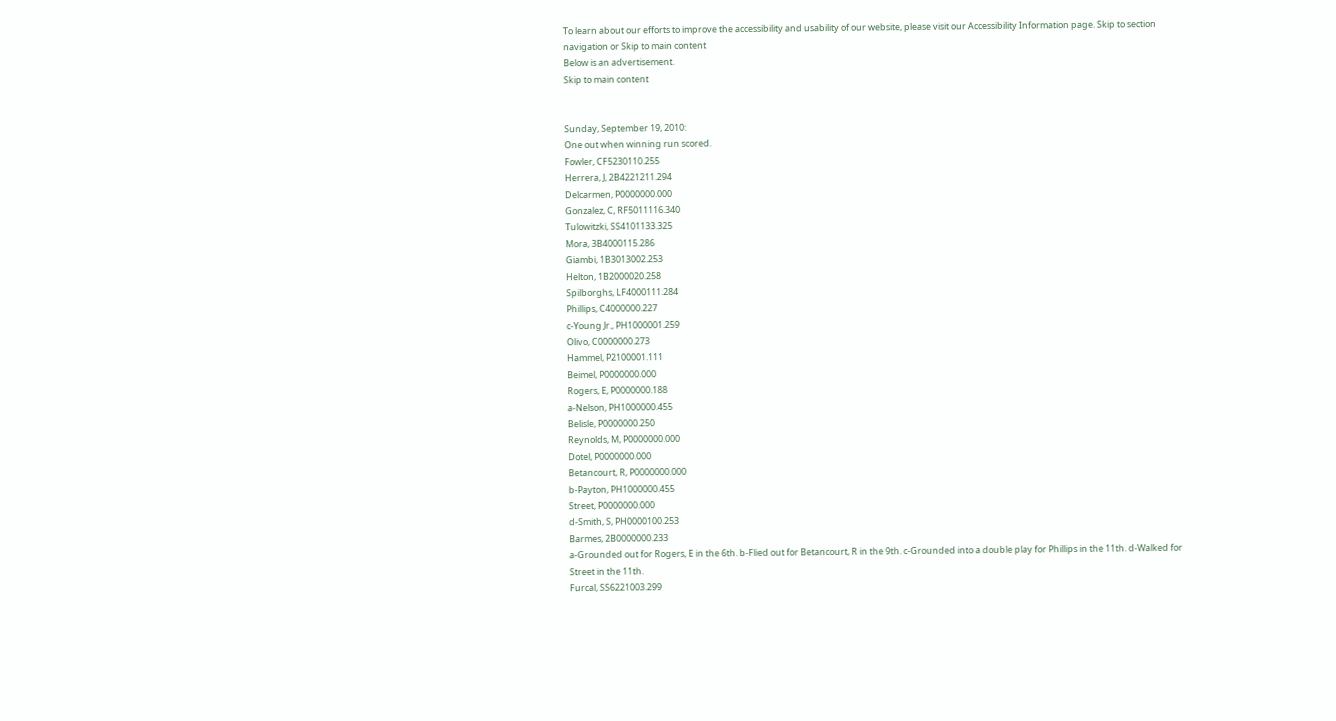To learn about our efforts to improve the accessibility and usability of our website, please visit our Accessibility Information page. Skip to section navigation or Skip to main content
Below is an advertisement.
Skip to main content


Sunday, September 19, 2010:
One out when winning run scored.
Fowler, CF5230110.255
Herrera, J, 2B4221211.294
Delcarmen, P0000000.000
Gonzalez, C, RF5011116.340
Tulowitzki, SS4101133.325
Mora, 3B4000115.286
Giambi, 1B3013002.253
Helton, 1B2000020.258
Spilborghs, LF4000111.284
Phillips, C4000000.227
c-Young Jr., PH1000001.259
Olivo, C0000000.273
Hammel, P2100001.111
Beimel, P0000000.000
Rogers, E, P0000000.188
a-Nelson, PH1000000.455
Belisle, P0000000.250
Reynolds, M, P0000000.000
Dotel, P0000000.000
Betancourt, R, P0000000.000
b-Payton, PH1000000.455
Street, P0000000.000
d-Smith, S, PH0000100.253
Barmes, 2B0000000.233
a-Grounded out for Rogers, E in the 6th. b-Flied out for Betancourt, R in the 9th. c-Grounded into a double play for Phillips in the 11th. d-Walked for Street in the 11th.
Furcal, SS6221003.299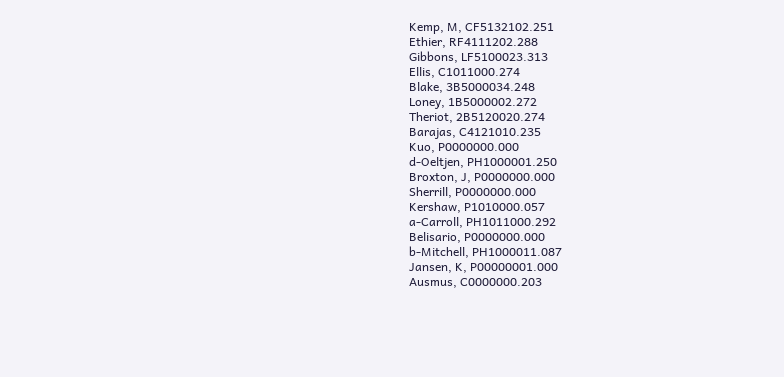Kemp, M, CF5132102.251
Ethier, RF4111202.288
Gibbons, LF5100023.313
Ellis, C1011000.274
Blake, 3B5000034.248
Loney, 1B5000002.272
Theriot, 2B5120020.274
Barajas, C4121010.235
Kuo, P0000000.000
d-Oeltjen, PH1000001.250
Broxton, J, P0000000.000
Sherrill, P0000000.000
Kershaw, P1010000.057
a-Carroll, PH1011000.292
Belisario, P0000000.000
b-Mitchell, PH1000011.087
Jansen, K, P00000001.000
Ausmus, C0000000.203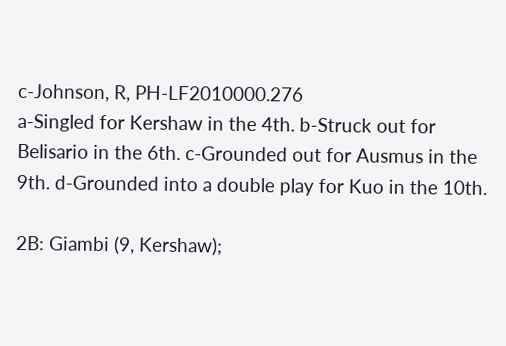c-Johnson, R, PH-LF2010000.276
a-Singled for Kershaw in the 4th. b-Struck out for Belisario in the 6th. c-Grounded out for Ausmus in the 9th. d-Grounded into a double play for Kuo in the 10th.

2B: Giambi (9, Kershaw);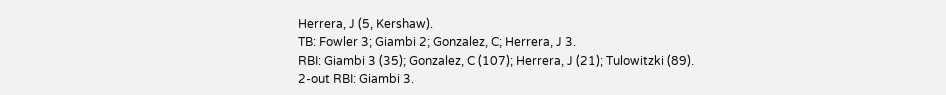Herrera, J (5, Kershaw).
TB: Fowler 3; Giambi 2; Gonzalez, C; Herrera, J 3.
RBI: Giambi 3 (35); Gonzalez, C (107); Herrera, J (21); Tulowitzki (89).
2-out RBI: Giambi 3.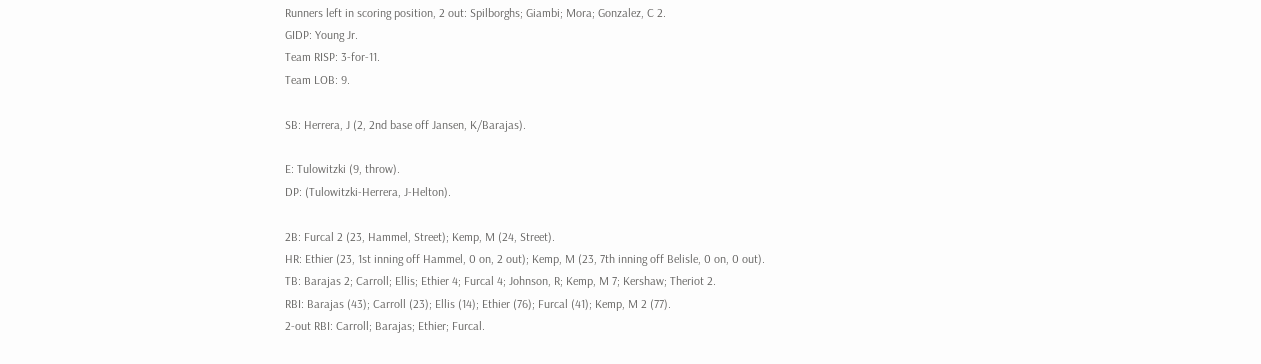Runners left in scoring position, 2 out: Spilborghs; Giambi; Mora; Gonzalez, C 2.
GIDP: Young Jr.
Team RISP: 3-for-11.
Team LOB: 9.

SB: Herrera, J (2, 2nd base off Jansen, K/Barajas).

E: Tulowitzki (9, throw).
DP: (Tulowitzki-Herrera, J-Helton).

2B: Furcal 2 (23, Hammel, Street); Kemp, M (24, Street).
HR: Ethier (23, 1st inning off Hammel, 0 on, 2 out); Kemp, M (23, 7th inning off Belisle, 0 on, 0 out).
TB: Barajas 2; Carroll; Ellis; Ethier 4; Furcal 4; Johnson, R; Kemp, M 7; Kershaw; Theriot 2.
RBI: Barajas (43); Carroll (23); Ellis (14); Ethier (76); Furcal (41); Kemp, M 2 (77).
2-out RBI: Carroll; Barajas; Ethier; Furcal.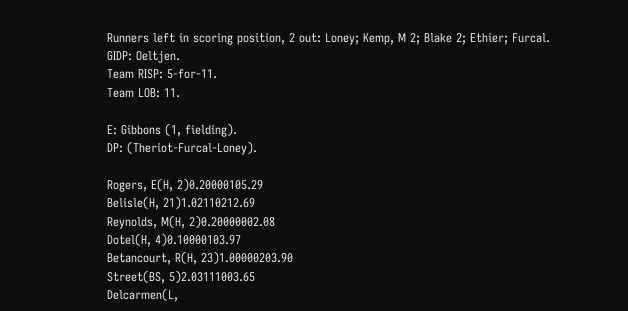Runners left in scoring position, 2 out: Loney; Kemp, M 2; Blake 2; Ethier; Furcal.
GIDP: Oeltjen.
Team RISP: 5-for-11.
Team LOB: 11.

E: Gibbons (1, fielding).
DP: (Theriot-Furcal-Loney).

Rogers, E(H, 2)0.20000105.29
Belisle(H, 21)1.02110212.69
Reynolds, M(H, 2)0.20000002.08
Dotel(H, 4)0.10000103.97
Betancourt, R(H, 23)1.00000203.90
Street(BS, 5)2.03111003.65
Delcarmen(L,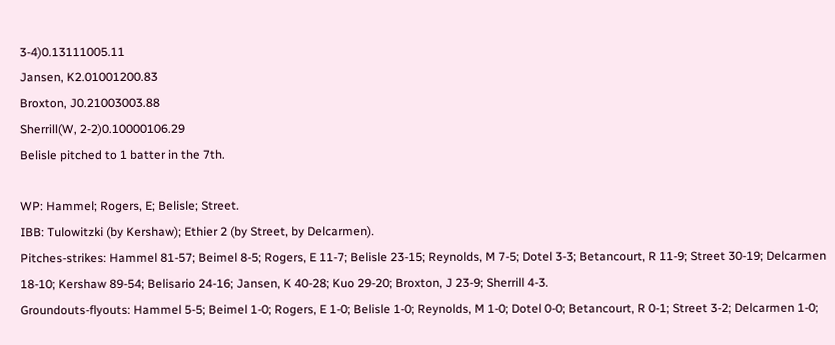3-4)0.13111005.11
Jansen, K2.01001200.83
Broxton, J0.21003003.88
Sherrill(W, 2-2)0.10000106.29
Belisle pitched to 1 batter in the 7th.

WP: Hammel; Rogers, E; Belisle; Street.
IBB: Tulowitzki (by Kershaw); Ethier 2 (by Street, by Delcarmen).
Pitches-strikes: Hammel 81-57; Beimel 8-5; Rogers, E 11-7; Belisle 23-15; Reynolds, M 7-5; Dotel 3-3; Betancourt, R 11-9; Street 30-19; Delcarmen 18-10; Kershaw 89-54; Belisario 24-16; Jansen, K 40-28; Kuo 29-20; Broxton, J 23-9; Sherrill 4-3.
Groundouts-flyouts: Hammel 5-5; Beimel 1-0; Rogers, E 1-0; Belisle 1-0; Reynolds, M 1-0; Dotel 0-0; Betancourt, R 0-1; Street 3-2; Delcarmen 1-0;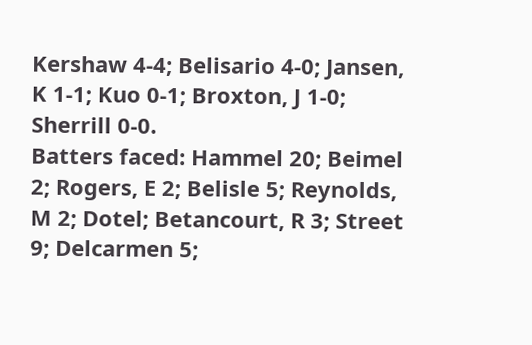Kershaw 4-4; Belisario 4-0; Jansen, K 1-1; Kuo 0-1; Broxton, J 1-0; Sherrill 0-0.
Batters faced: Hammel 20; Beimel 2; Rogers, E 2; Belisle 5; Reynolds, M 2; Dotel; Betancourt, R 3; Street 9; Delcarmen 5;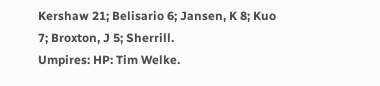Kershaw 21; Belisario 6; Jansen, K 8; Kuo 7; Broxton, J 5; Sherrill.
Umpires: HP: Tim Welke.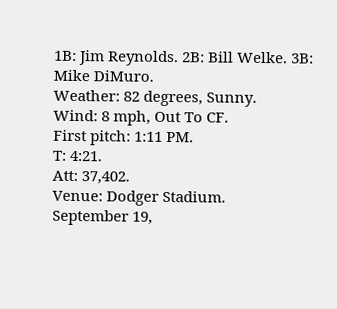1B: Jim Reynolds. 2B: Bill Welke. 3B: Mike DiMuro.
Weather: 82 degrees, Sunny.
Wind: 8 mph, Out To CF.
First pitch: 1:11 PM.
T: 4:21.
Att: 37,402.
Venue: Dodger Stadium.
September 19,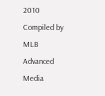2010
Compiled by MLB Advanced Media